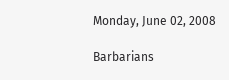Monday, June 02, 2008

Barbarians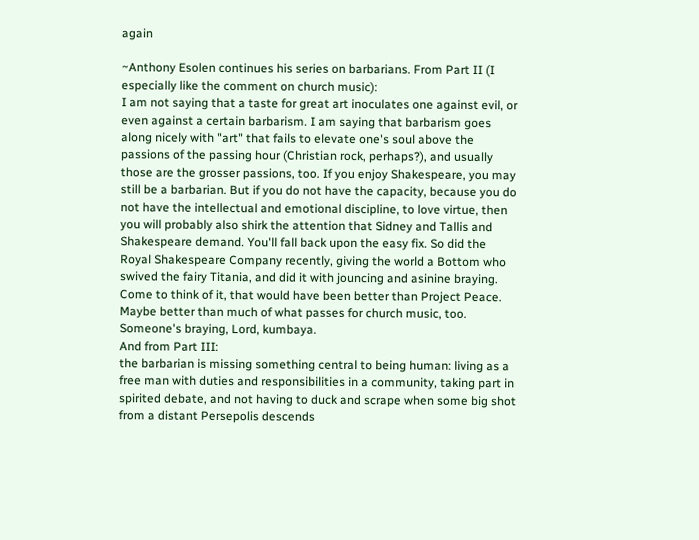again

~Anthony Esolen continues his series on barbarians. From Part II (I especially like the comment on church music):
I am not saying that a taste for great art inoculates one against evil, or even against a certain barbarism. I am saying that barbarism goes along nicely with "art" that fails to elevate one's soul above the passions of the passing hour (Christian rock, perhaps?), and usually those are the grosser passions, too. If you enjoy Shakespeare, you may still be a barbarian. But if you do not have the capacity, because you do not have the intellectual and emotional discipline, to love virtue, then you will probably also shirk the attention that Sidney and Tallis and Shakespeare demand. You'll fall back upon the easy fix. So did the Royal Shakespeare Company recently, giving the world a Bottom who swived the fairy Titania, and did it with jouncing and asinine braying. Come to think of it, that would have been better than Project Peace. Maybe better than much of what passes for church music, too. Someone's braying, Lord, kumbaya.
And from Part III:
the barbarian is missing something central to being human: living as a free man with duties and responsibilities in a community, taking part in spirited debate, and not having to duck and scrape when some big shot from a distant Persepolis descends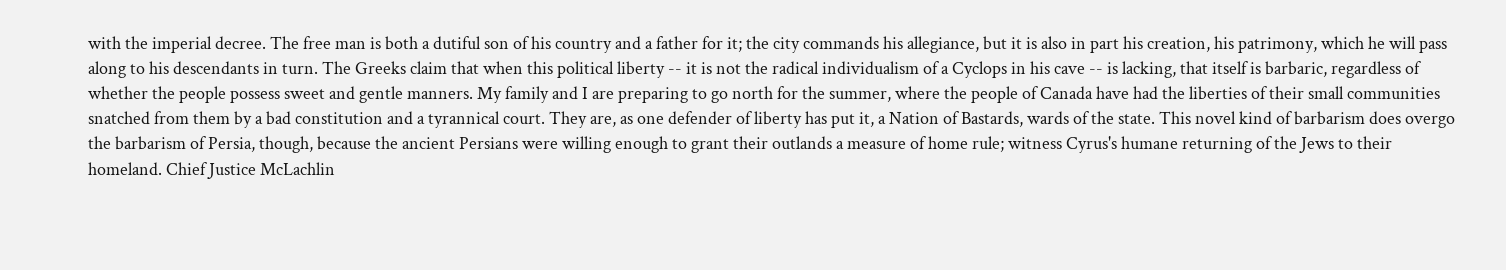with the imperial decree. The free man is both a dutiful son of his country and a father for it; the city commands his allegiance, but it is also in part his creation, his patrimony, which he will pass along to his descendants in turn. The Greeks claim that when this political liberty -- it is not the radical individualism of a Cyclops in his cave -- is lacking, that itself is barbaric, regardless of whether the people possess sweet and gentle manners. My family and I are preparing to go north for the summer, where the people of Canada have had the liberties of their small communities snatched from them by a bad constitution and a tyrannical court. They are, as one defender of liberty has put it, a Nation of Bastards, wards of the state. This novel kind of barbarism does overgo the barbarism of Persia, though, because the ancient Persians were willing enough to grant their outlands a measure of home rule; witness Cyrus's humane returning of the Jews to their homeland. Chief Justice McLachlin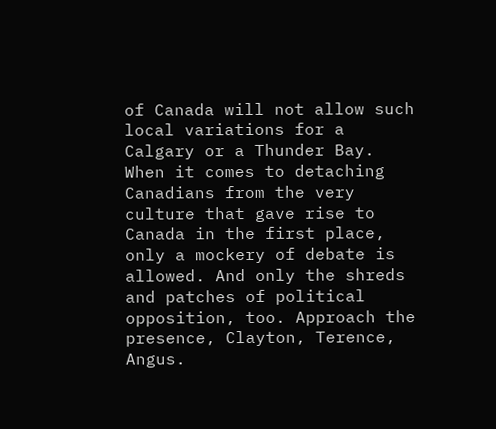of Canada will not allow such local variations for a Calgary or a Thunder Bay. When it comes to detaching Canadians from the very culture that gave rise to Canada in the first place, only a mockery of debate is allowed. And only the shreds and patches of political opposition, too. Approach the presence, Clayton, Terence, Angus.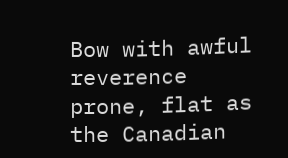Bow with awful reverence prone, flat as the Canadian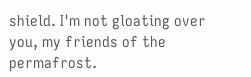shield. I'm not gloating over you, my friends of the permafrost.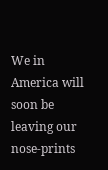We in America will soon be leaving our nose-prints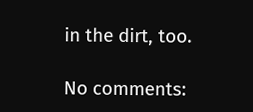in the dirt, too.

No comments: